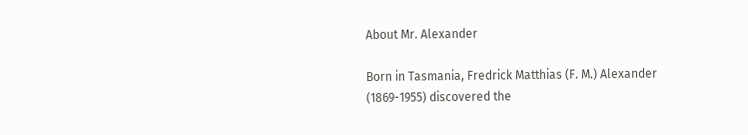About Mr. Alexander

Born in Tasmania, Fredrick Matthias (F. M.) Alexander (1869-1955) discovered the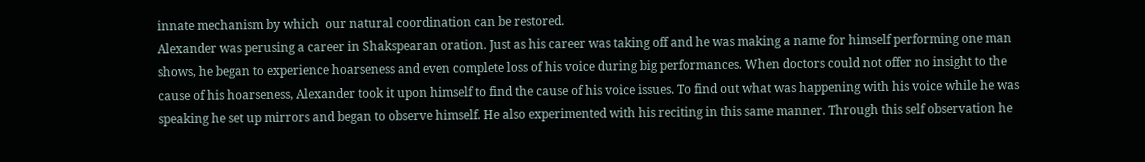innate mechanism by which  our natural coordination can be restored.
Alexander was perusing a career in Shakspearan oration. Just as his career was taking off and he was making a name for himself performing one man shows, he began to experience hoarseness and even complete loss of his voice during big performances. When doctors could not offer no insight to the cause of his hoarseness, Alexander took it upon himself to find the cause of his voice issues. To find out what was happening with his voice while he was speaking he set up mirrors and began to observe himself. He also experimented with his reciting in this same manner. Through this self observation he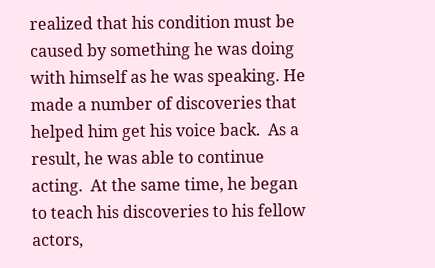realized that his condition must be caused by something he was doing with himself as he was speaking. He made a number of discoveries that helped him get his voice back.  As a result, he was able to continue acting.  At the same time, he began to teach his discoveries to his fellow actors,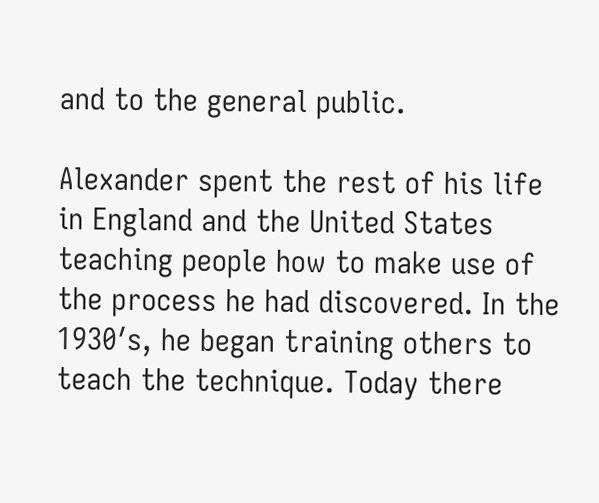and to the general public.

Alexander spent the rest of his life in England and the United States teaching people how to make use of the process he had discovered. In the 1930′s, he began training others to teach the technique. Today there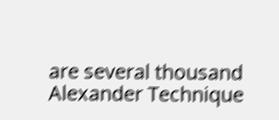are several thousand Alexander Technique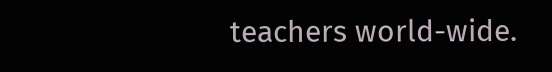teachers world-wide.